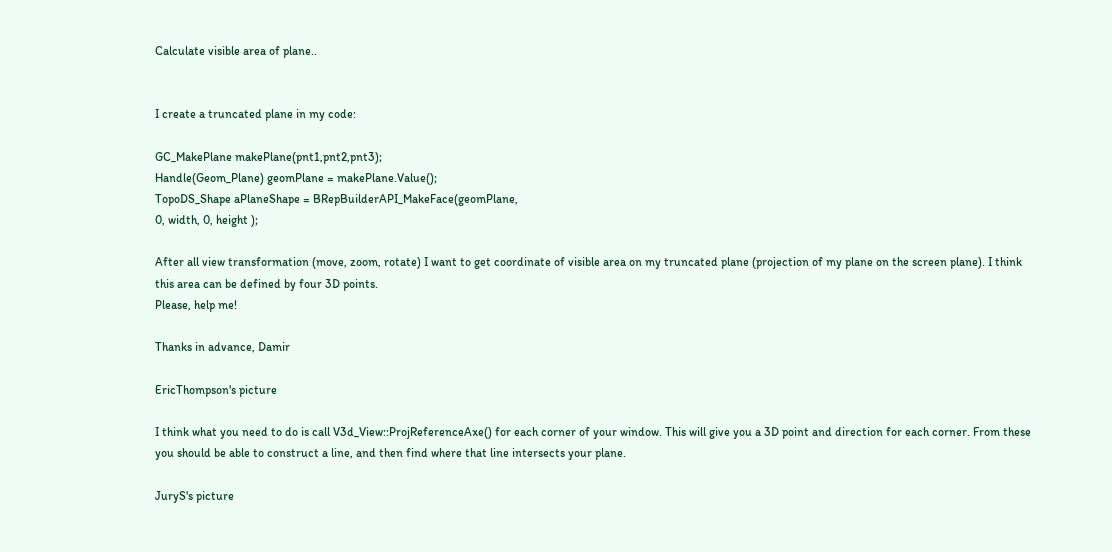Calculate visible area of plane..


I create a truncated plane in my code:

GC_MakePlane makePlane(pnt1,pnt2,pnt3);
Handle(Geom_Plane) geomPlane = makePlane.Value();
TopoDS_Shape aPlaneShape = BRepBuilderAPI_MakeFace(geomPlane,
0, width, 0, height );

After all view transformation (move, zoom, rotate) I want to get coordinate of visible area on my truncated plane (projection of my plane on the screen plane). I think this area can be defined by four 3D points.
Please, help me!

Thanks in advance, Damir

EricThompson's picture

I think what you need to do is call V3d_View::ProjReferenceAxe() for each corner of your window. This will give you a 3D point and direction for each corner. From these you should be able to construct a line, and then find where that line intersects your plane.

JuryS's picture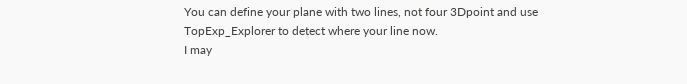You can define your plane with two lines, not four 3Dpoint and use TopExp_Explorer to detect where your line now.
I may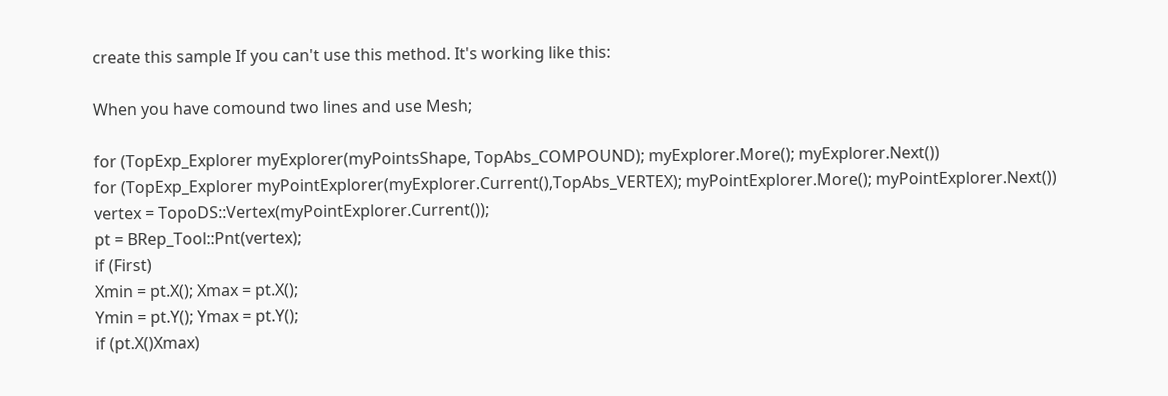create this sample If you can't use this method. It's working like this:

When you have comound two lines and use Mesh;

for (TopExp_Explorer myExplorer(myPointsShape, TopAbs_COMPOUND); myExplorer.More(); myExplorer.Next())
for (TopExp_Explorer myPointExplorer(myExplorer.Current(),TopAbs_VERTEX); myPointExplorer.More(); myPointExplorer.Next())
vertex = TopoDS::Vertex(myPointExplorer.Current());
pt = BRep_Tool::Pnt(vertex);
if (First)
Xmin = pt.X(); Xmax = pt.X();
Ymin = pt.Y(); Ymax = pt.Y();
if (pt.X()Xmax)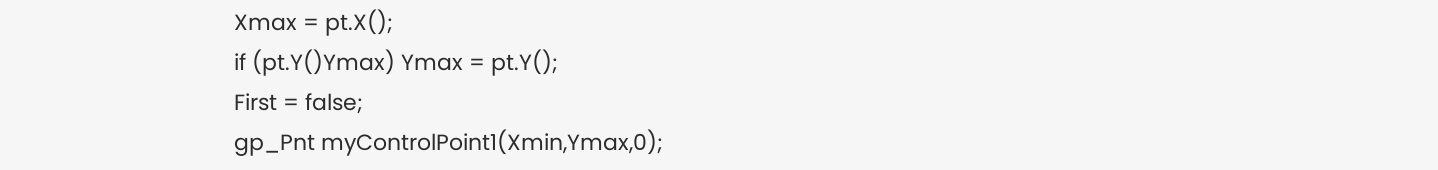Xmax = pt.X();
if (pt.Y()Ymax) Ymax = pt.Y();
First = false;
gp_Pnt myControlPoint1(Xmin,Ymax,0);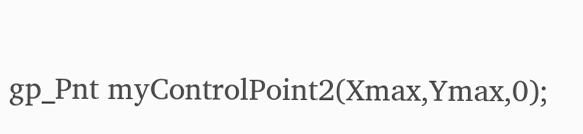gp_Pnt myControlPoint2(Xmax,Ymax,0);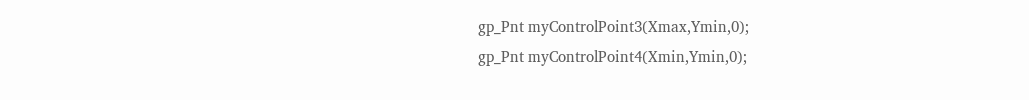gp_Pnt myControlPoint3(Xmax,Ymin,0);
gp_Pnt myControlPoint4(Xmin,Ymin,0);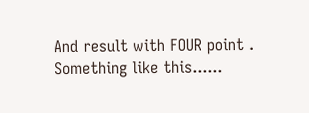And result with FOUR point . Something like this......